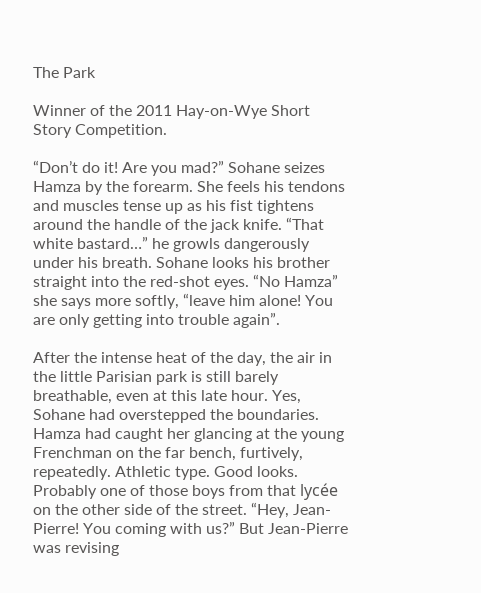The Park

Winner of the 2011 Hay-on-Wye Short Story Competition.

“Don’t do it! Are you mad?” Sohane seizes Hamza by the forearm. She feels his tendons and muscles tense up as his fist tightens around the handle of the jack knife. “That white bastard…” he growls dangerously under his breath. Sohane looks his brother straight into the red-shot eyes. “No Hamza” she says more softly, “leave him alone! You are only getting into trouble again”.

After the intense heat of the day, the air in the little Parisian park is still barely breathable, even at this late hour. Yes, Sohane had overstepped the boundaries. Hamza had caught her glancing at the young Frenchman on the far bench, furtively, repeatedly. Athletic type. Good looks. Probably one of those boys from that lycée on the other side of the street. “Hey, Jean-Pierre! You coming with us?” But Jean-Pierre was revising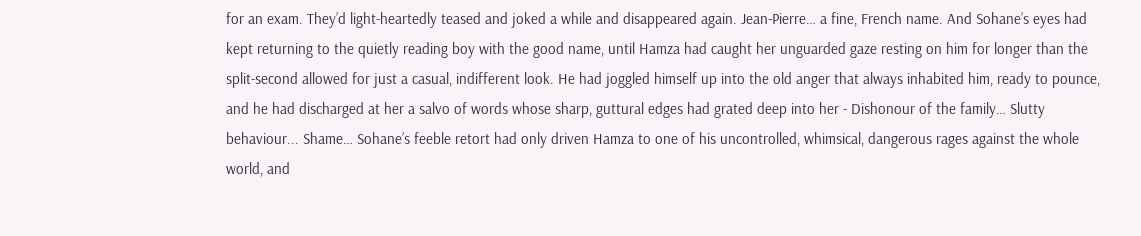for an exam. They’d light-heartedly teased and joked a while and disappeared again. Jean-Pierre… a fine, French name. And Sohane’s eyes had kept returning to the quietly reading boy with the good name, until Hamza had caught her unguarded gaze resting on him for longer than the split-second allowed for just a casual, indifferent look. He had joggled himself up into the old anger that always inhabited him, ready to pounce, and he had discharged at her a salvo of words whose sharp, guttural edges had grated deep into her - Dishonour of the family… Slutty behaviour... Shame… Sohane’s feeble retort had only driven Hamza to one of his uncontrolled, whimsical, dangerous rages against the whole world, and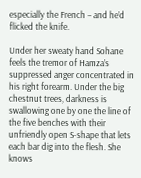especially the French – and he’d flicked the knife.

Under her sweaty hand Sohane feels the tremor of Hamza’s suppressed anger concentrated in his right forearm. Under the big chestnut trees, darkness is swallowing one by one the line of the five benches with their unfriendly open S-shape that lets each bar dig into the flesh. She knows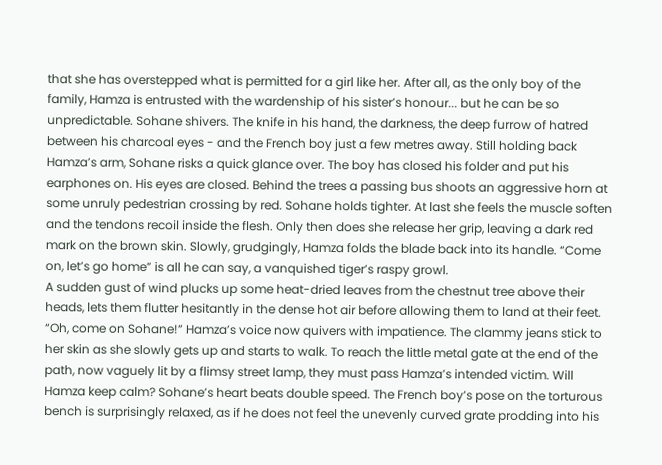that she has overstepped what is permitted for a girl like her. After all, as the only boy of the family, Hamza is entrusted with the wardenship of his sister’s honour... but he can be so unpredictable. Sohane shivers. The knife in his hand, the darkness, the deep furrow of hatred between his charcoal eyes - and the French boy just a few metres away. Still holding back Hamza’s arm, Sohane risks a quick glance over. The boy has closed his folder and put his earphones on. His eyes are closed. Behind the trees a passing bus shoots an aggressive horn at some unruly pedestrian crossing by red. Sohane holds tighter. At last she feels the muscle soften and the tendons recoil inside the flesh. Only then does she release her grip, leaving a dark red mark on the brown skin. Slowly, grudgingly, Hamza folds the blade back into its handle. “Come on, let’s go home” is all he can say, a vanquished tiger’s raspy growl.
A sudden gust of wind plucks up some heat-dried leaves from the chestnut tree above their heads, lets them flutter hesitantly in the dense hot air before allowing them to land at their feet. “Oh, come on Sohane!” Hamza’s voice now quivers with impatience. The clammy jeans stick to her skin as she slowly gets up and starts to walk. To reach the little metal gate at the end of the path, now vaguely lit by a flimsy street lamp, they must pass Hamza’s intended victim. Will Hamza keep calm? Sohane’s heart beats double speed. The French boy’s pose on the torturous bench is surprisingly relaxed, as if he does not feel the unevenly curved grate prodding into his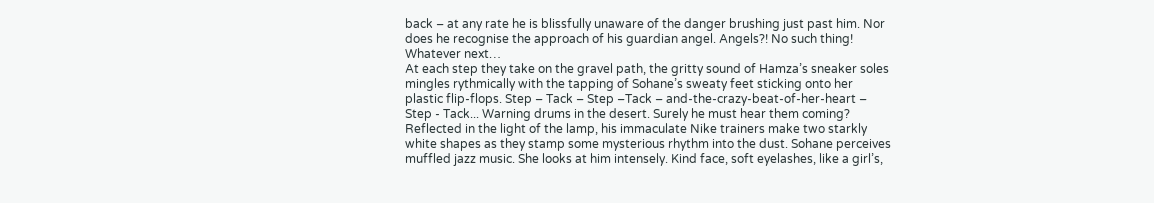back – at any rate he is blissfully unaware of the danger brushing just past him. Nor does he recognise the approach of his guardian angel. Angels?! No such thing! Whatever next…
At each step they take on the gravel path, the gritty sound of Hamza’s sneaker soles mingles rythmically with the tapping of Sohane’s sweaty feet sticking onto her plastic flip-flops. Step – Tack – Step –Tack – and-the-crazy-beat-of-her-heart – Step - Tack... Warning drums in the desert. Surely he must hear them coming? Reflected in the light of the lamp, his immaculate Nike trainers make two starkly white shapes as they stamp some mysterious rhythm into the dust. Sohane perceives muffled jazz music. She looks at him intensely. Kind face, soft eyelashes, like a girl’s,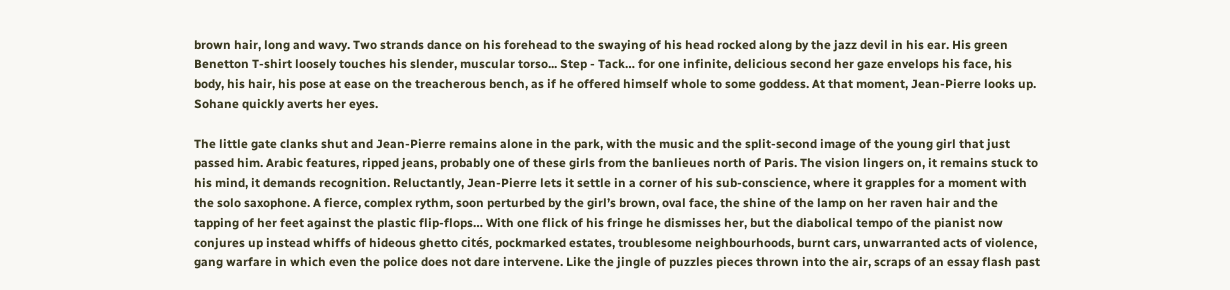brown hair, long and wavy. Two strands dance on his forehead to the swaying of his head rocked along by the jazz devil in his ear. His green Benetton T-shirt loosely touches his slender, muscular torso... Step - Tack… for one infinite, delicious second her gaze envelops his face, his body, his hair, his pose at ease on the treacherous bench, as if he offered himself whole to some goddess. At that moment, Jean-Pierre looks up. Sohane quickly averts her eyes.

The little gate clanks shut and Jean-Pierre remains alone in the park, with the music and the split-second image of the young girl that just passed him. Arabic features, ripped jeans, probably one of these girls from the banlieues north of Paris. The vision lingers on, it remains stuck to his mind, it demands recognition. Reluctantly, Jean-Pierre lets it settle in a corner of his sub-conscience, where it grapples for a moment with the solo saxophone. A fierce, complex rythm, soon perturbed by the girl’s brown, oval face, the shine of the lamp on her raven hair and the tapping of her feet against the plastic flip-flops… With one flick of his fringe he dismisses her, but the diabolical tempo of the pianist now conjures up instead whiffs of hideous ghetto cités, pockmarked estates, troublesome neighbourhoods, burnt cars, unwarranted acts of violence, gang warfare in which even the police does not dare intervene. Like the jingle of puzzles pieces thrown into the air, scraps of an essay flash past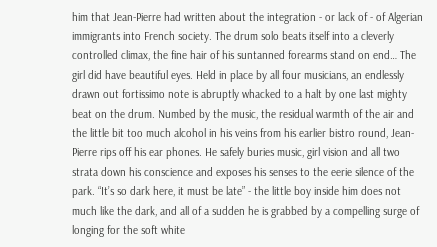him that Jean-Pierre had written about the integration - or lack of - of Algerian immigrants into French society. The drum solo beats itself into a cleverly controlled climax, the fine hair of his suntanned forearms stand on end… The girl did have beautiful eyes. Held in place by all four musicians, an endlessly drawn out fortissimo note is abruptly whacked to a halt by one last mighty beat on the drum. Numbed by the music, the residual warmth of the air and the little bit too much alcohol in his veins from his earlier bistro round, Jean-Pierre rips off his ear phones. He safely buries music, girl vision and all two strata down his conscience and exposes his senses to the eerie silence of the park. “It’s so dark here, it must be late” - the little boy inside him does not much like the dark, and all of a sudden he is grabbed by a compelling surge of longing for the soft white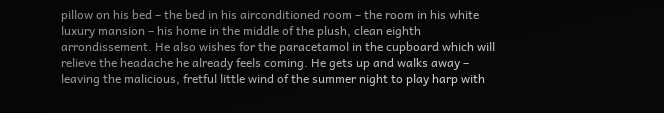pillow on his bed – the bed in his airconditioned room – the room in his white luxury mansion – his home in the middle of the plush, clean eighth arrondissement. He also wishes for the paracetamol in the cupboard which will relieve the headache he already feels coming. He gets up and walks away – leaving the malicious, fretful little wind of the summer night to play harp with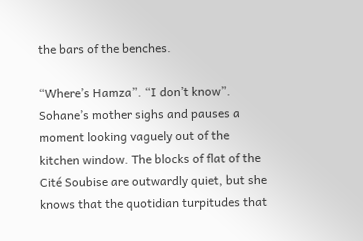the bars of the benches.

“Where’s Hamza”. “I don’t know”. Sohane’s mother sighs and pauses a moment looking vaguely out of the kitchen window. The blocks of flat of the Cité Soubise are outwardly quiet, but she knows that the quotidian turpitudes that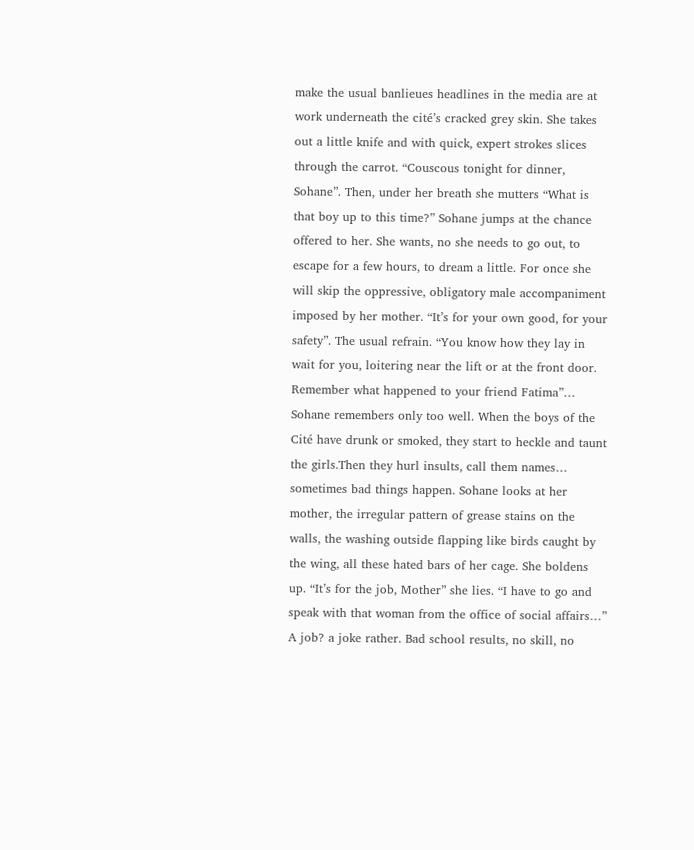make the usual banlieues headlines in the media are at work underneath the cité’s cracked grey skin. She takes out a little knife and with quick, expert strokes slices through the carrot. “Couscous tonight for dinner, Sohane”. Then, under her breath she mutters “What is that boy up to this time?” Sohane jumps at the chance offered to her. She wants, no she needs to go out, to escape for a few hours, to dream a little. For once she will skip the oppressive, obligatory male accompaniment imposed by her mother. “It’s for your own good, for your safety”. The usual refrain. “You know how they lay in wait for you, loitering near the lift or at the front door. Remember what happened to your friend Fatima”… Sohane remembers only too well. When the boys of the Cité have drunk or smoked, they start to heckle and taunt the girls.Then they hurl insults, call them names… sometimes bad things happen. Sohane looks at her mother, the irregular pattern of grease stains on the walls, the washing outside flapping like birds caught by the wing, all these hated bars of her cage. She boldens up. “It’s for the job, Mother” she lies. “I have to go and speak with that woman from the office of social affairs…” A job? a joke rather. Bad school results, no skill, no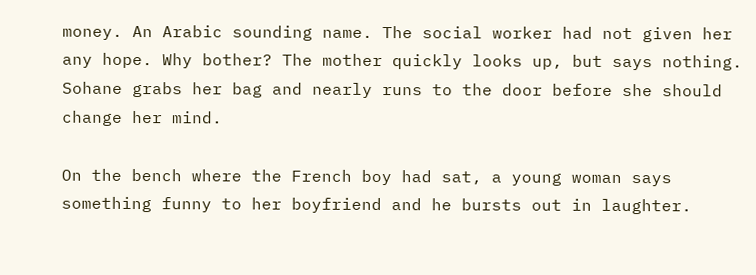money. An Arabic sounding name. The social worker had not given her any hope. Why bother? The mother quickly looks up, but says nothing. Sohane grabs her bag and nearly runs to the door before she should change her mind.

On the bench where the French boy had sat, a young woman says something funny to her boyfriend and he bursts out in laughter.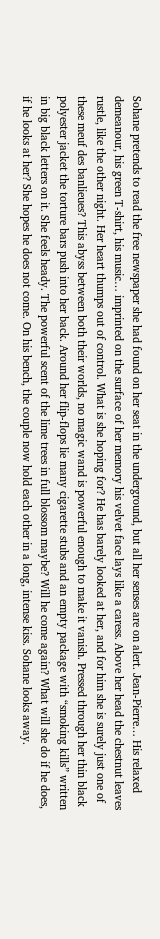Sohane pretends to read the free newspaper she had found on her seat in the underground, but all her senses are on alert. Jean-Pierre… His relaxed demeanour, his green T-shirt, his music… imprinted on the surface of her memory his velvet face lays like a caress. Above her head the chestnut leaves rustle, like the other night. Her heart thumps out of control. What is she hoping for? He has barely looked at her, and for him she is surely just one of these meuf des banlieues? This abyss between both their worlds, no magic wand is powerful enough to make it vanish. Pressed through her thin black polyester jacket the torture bars push into her back. Around her flip-flops lie many cigarette stubs and an empty package with “smoking kills” written in big black letters on it. She feels heady. The powerful scent of the lime trees in full blossom maybe? Will he come again? What will she do if he does, if he looks at her? She hopes he does not come. On his bench, the couple now hold each other in a long, intense kiss. Sohane looks away.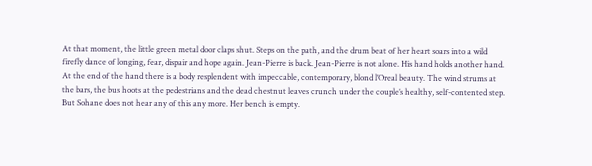At that moment, the little green metal door claps shut. Steps on the path, and the drum beat of her heart soars into a wild firefly dance of longing, fear, dispair and hope again. Jean-Pierre is back. Jean-Pierre is not alone. His hand holds another hand. At the end of the hand there is a body resplendent with impeccable, contemporary, blond l’Oreal beauty. The wind strums at the bars, the bus hoots at the pedestrians and the dead chestnut leaves crunch under the couple’s healthy, self-contented step. But Sohane does not hear any of this any more. Her bench is empty.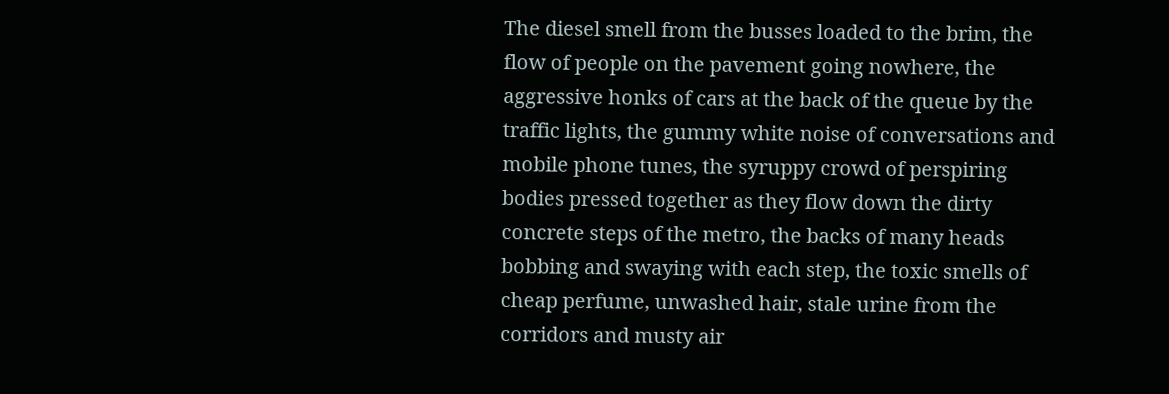The diesel smell from the busses loaded to the brim, the flow of people on the pavement going nowhere, the aggressive honks of cars at the back of the queue by the traffic lights, the gummy white noise of conversations and mobile phone tunes, the syruppy crowd of perspiring bodies pressed together as they flow down the dirty concrete steps of the metro, the backs of many heads bobbing and swaying with each step, the toxic smells of cheap perfume, unwashed hair, stale urine from the corridors and musty air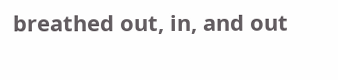breathed out, in, and out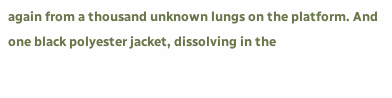again from a thousand unknown lungs on the platform. And one black polyester jacket, dissolving in the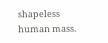shapeless human mass.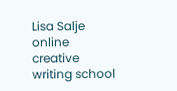Lisa Salje
online creative writing school